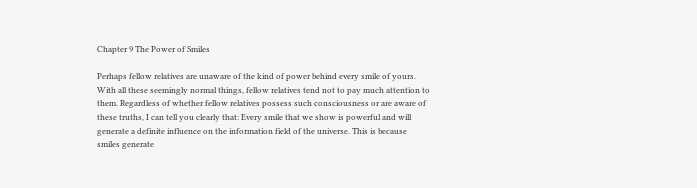Chapter 9 The Power of Smiles

Perhaps fellow relatives are unaware of the kind of power behind every smile of yours. With all these seemingly normal things, fellow relatives tend not to pay much attention to them. Regardless of whether fellow relatives possess such consciousness or are aware of these truths, I can tell you clearly that: Every smile that we show is powerful and will generate a definite influence on the information field of the universe. This is because smiles generate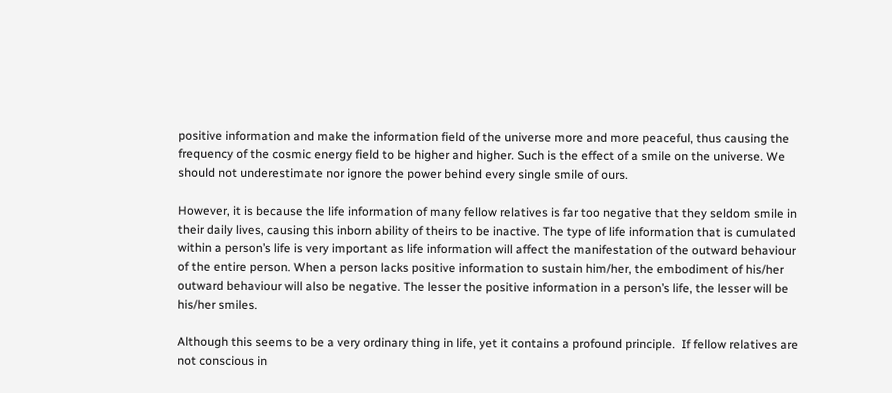positive information and make the information field of the universe more and more peaceful, thus causing the frequency of the cosmic energy field to be higher and higher. Such is the effect of a smile on the universe. We should not underestimate nor ignore the power behind every single smile of ours.

However, it is because the life information of many fellow relatives is far too negative that they seldom smile in their daily lives, causing this inborn ability of theirs to be inactive. The type of life information that is cumulated within a person’s life is very important as life information will affect the manifestation of the outward behaviour of the entire person. When a person lacks positive information to sustain him/her, the embodiment of his/her outward behaviour will also be negative. The lesser the positive information in a person’s life, the lesser will be his/her smiles.

Although this seems to be a very ordinary thing in life, yet it contains a profound principle.  If fellow relatives are not conscious in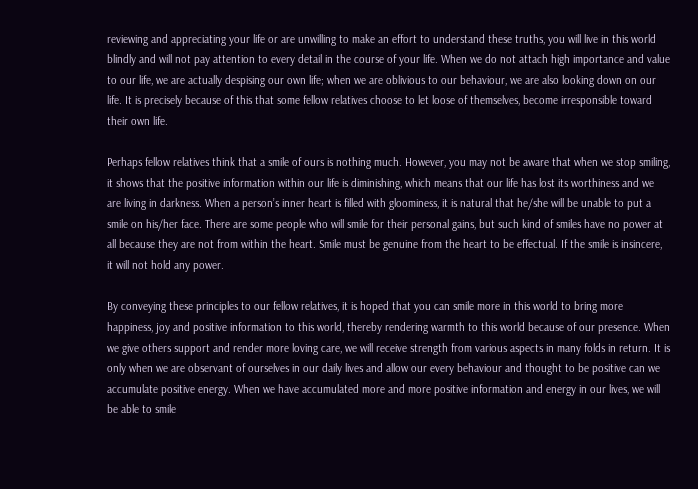reviewing and appreciating your life or are unwilling to make an effort to understand these truths, you will live in this world blindly and will not pay attention to every detail in the course of your life. When we do not attach high importance and value to our life, we are actually despising our own life; when we are oblivious to our behaviour, we are also looking down on our life. It is precisely because of this that some fellow relatives choose to let loose of themselves, become irresponsible toward their own life.

Perhaps fellow relatives think that a smile of ours is nothing much. However, you may not be aware that when we stop smiling, it shows that the positive information within our life is diminishing, which means that our life has lost its worthiness and we are living in darkness. When a person’s inner heart is filled with gloominess, it is natural that he/she will be unable to put a smile on his/her face. There are some people who will smile for their personal gains, but such kind of smiles have no power at all because they are not from within the heart. Smile must be genuine from the heart to be effectual. If the smile is insincere, it will not hold any power.

By conveying these principles to our fellow relatives, it is hoped that you can smile more in this world to bring more happiness, joy and positive information to this world, thereby rendering warmth to this world because of our presence. When we give others support and render more loving care, we will receive strength from various aspects in many folds in return. It is only when we are observant of ourselves in our daily lives and allow our every behaviour and thought to be positive can we accumulate positive energy. When we have accumulated more and more positive information and energy in our lives, we will be able to smile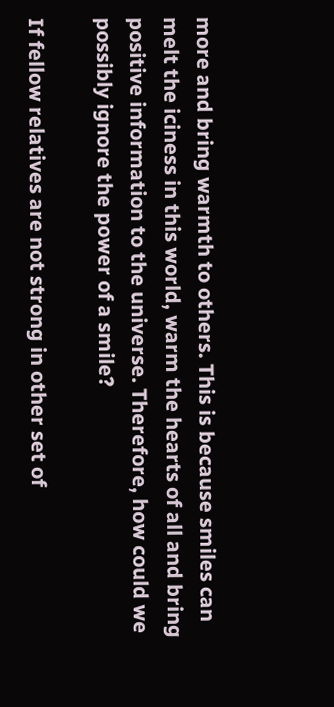more and bring warmth to others. This is because smiles can melt the iciness in this world, warm the hearts of all and bring positive information to the universe. Therefore, how could we possibly ignore the power of a smile?

If fellow relatives are not strong in other set of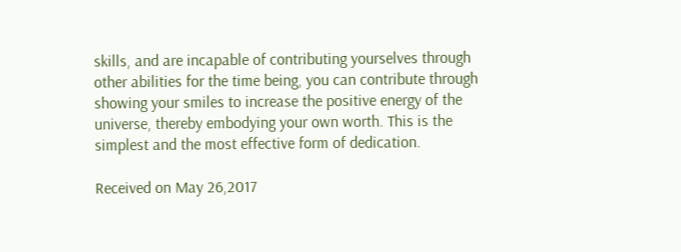skills, and are incapable of contributing yourselves through other abilities for the time being, you can contribute through showing your smiles to increase the positive energy of the universe, thereby embodying your own worth. This is the simplest and the most effective form of dedication.

Received on May 26,2017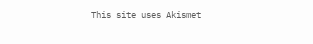This site uses Akismet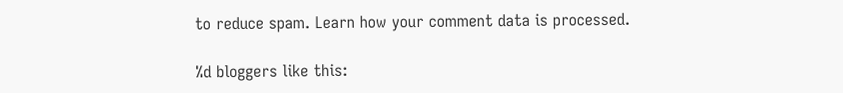to reduce spam. Learn how your comment data is processed.

%d bloggers like this: